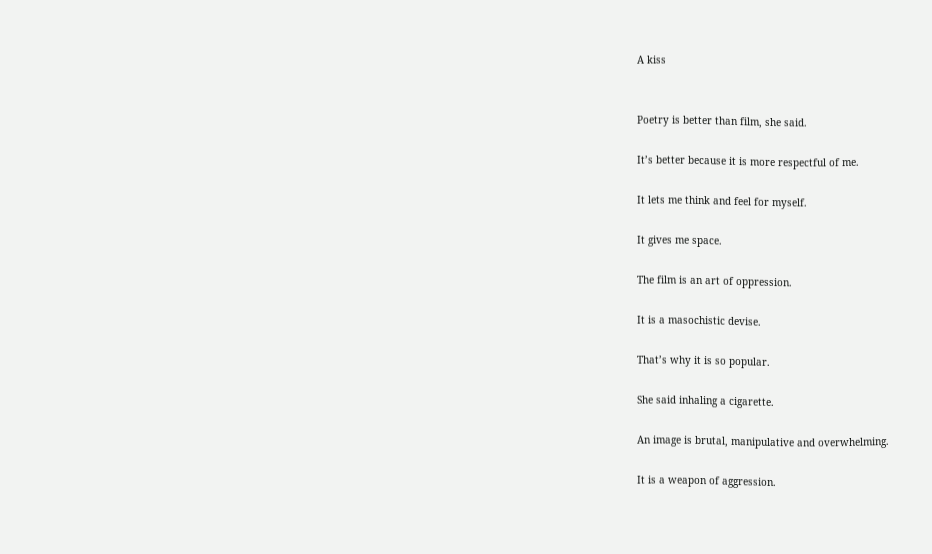A kiss


Poetry is better than film, she said.

It’s better because it is more respectful of me.

It lets me think and feel for myself.

It gives me space.

The film is an art of oppression.

It is a masochistic devise.

That’s why it is so popular.

She said inhaling a cigarette.

An image is brutal, manipulative and overwhelming.

It is a weapon of aggression.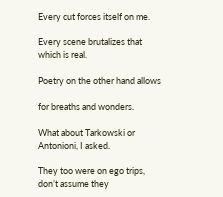Every cut forces itself on me.

Every scene brutalizes that which is real.

Poetry on the other hand allows

for breaths and wonders.

What about Tarkowski or Antonioni, I asked.

They too were on ego trips, don’t assume they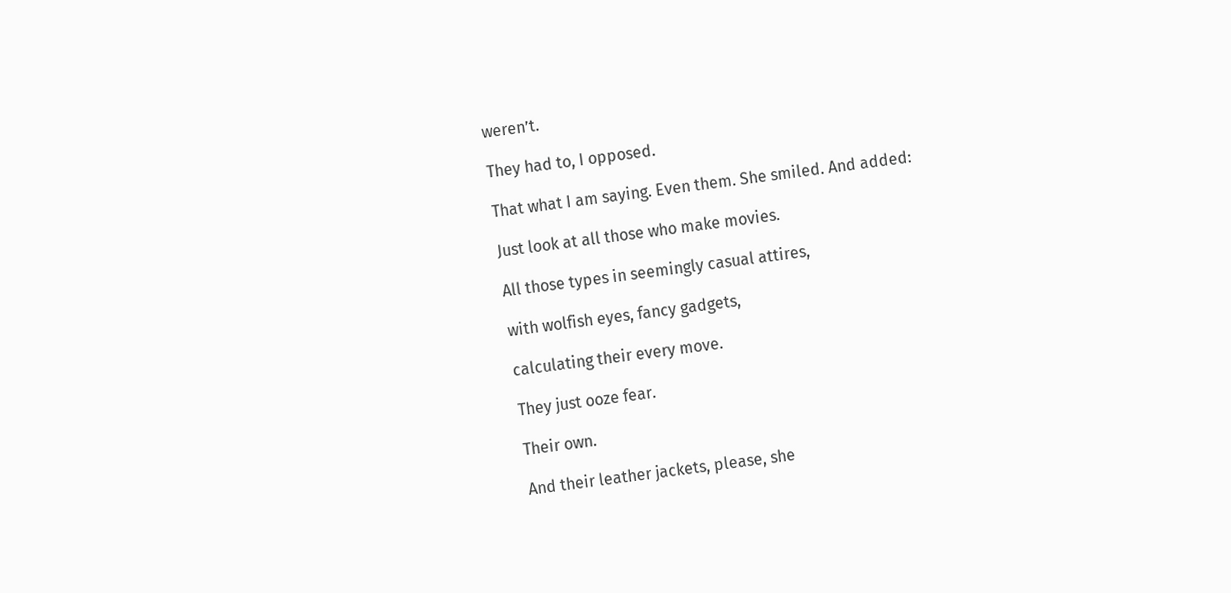weren’t.

They had to, I opposed.

That what I am saying. Even them. She smiled. And added:

Just look at all those who make movies.

All those types in seemingly casual attires,

with wolfish eyes, fancy gadgets,

calculating their every move.

They just ooze fear.

Their own.

And their leather jackets, please, she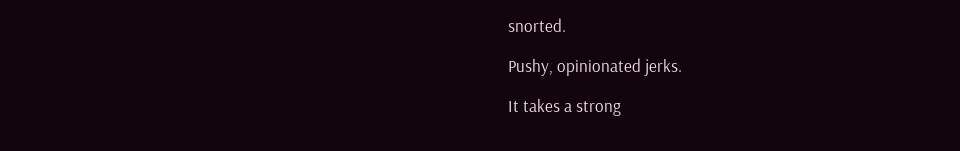snorted.

Pushy, opinionated jerks.

It takes a strong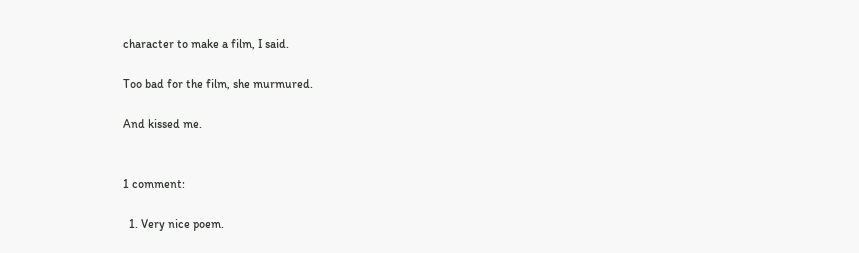character to make a film, I said.

Too bad for the film, she murmured.

And kissed me.


1 comment:

  1. Very nice poem.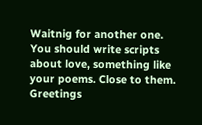Waitnig for another one. You should write scripts about love, something like your poems. Close to them. Greetings